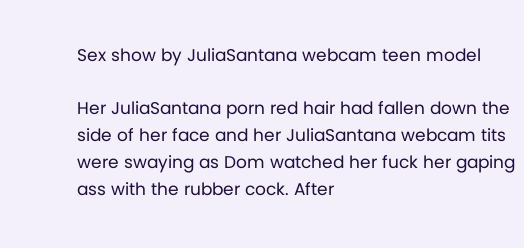Sex show by JuliaSantana webcam teen model

Her JuliaSantana porn red hair had fallen down the side of her face and her JuliaSantana webcam tits were swaying as Dom watched her fuck her gaping ass with the rubber cock. After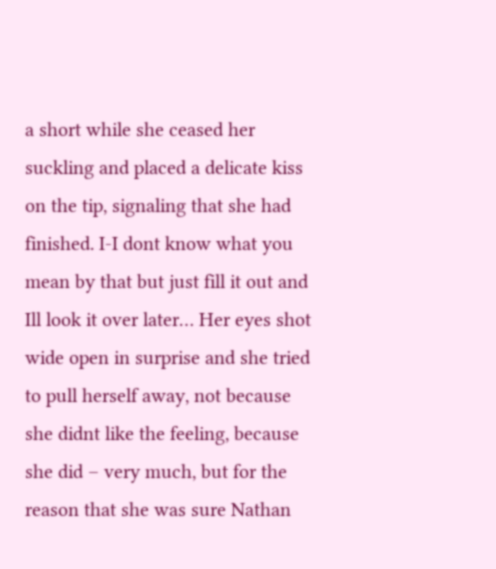a short while she ceased her suckling and placed a delicate kiss on the tip, signaling that she had finished. I-I dont know what you mean by that but just fill it out and Ill look it over later… Her eyes shot wide open in surprise and she tried to pull herself away, not because she didnt like the feeling, because she did – very much, but for the reason that she was sure Nathan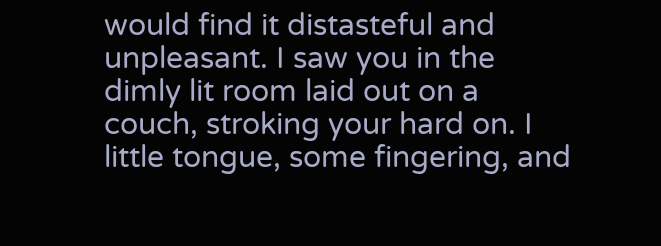would find it distasteful and unpleasant. I saw you in the dimly lit room laid out on a couch, stroking your hard on. I little tongue, some fingering, and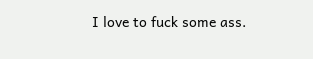I love to fuck some ass.